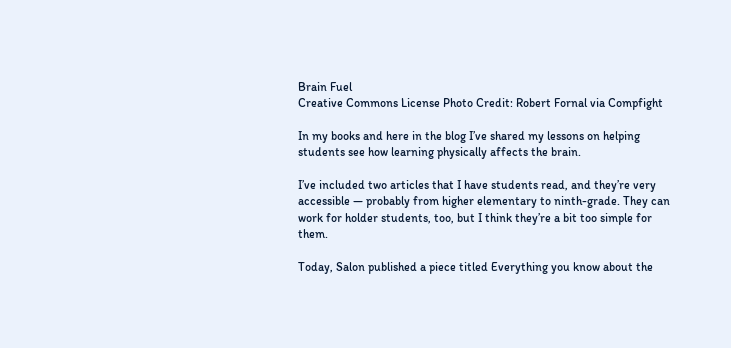Brain Fuel
Creative Commons License Photo Credit: Robert Fornal via Compfight

In my books and here in the blog I’ve shared my lessons on helping students see how learning physically affects the brain.

I’ve included two articles that I have students read, and they’re very accessible — probably from higher elementary to ninth-grade. They can work for holder students, too, but I think they’re a bit too simple for them.

Today, Salon published a piece titled Everything you know about the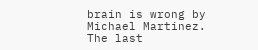brain is wrong by Michael Martinez. The last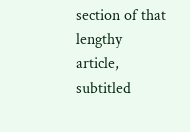section of that lengthy article, subtitled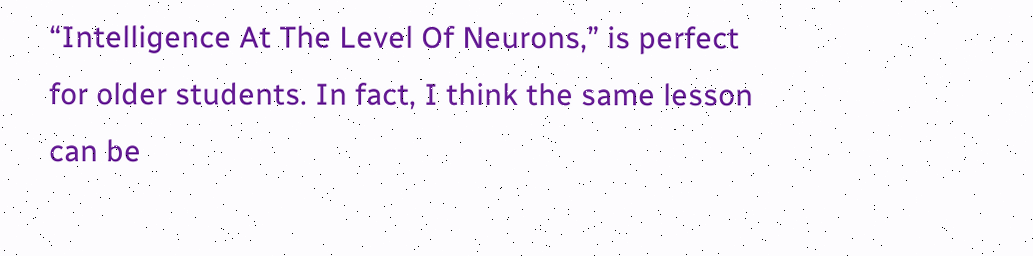“Intelligence At The Level Of Neurons,” is perfect for older students. In fact, I think the same lesson can be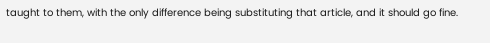taught to them, with the only difference being substituting that article, and it should go fine.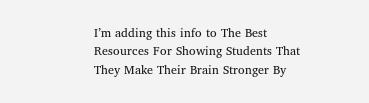I’m adding this info to The Best Resources For Showing Students That They Make Their Brain Stronger By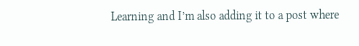Learning and I’m also adding it to a post where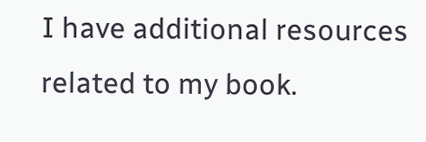I have additional resources related to my book.